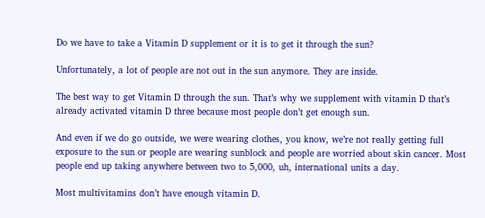Do we have to take a Vitamin D supplement or it is to get it through the sun?

Unfortunately, a lot of people are not out in the sun anymore. They are inside.

The best way to get Vitamin D through the sun. That’s why we supplement with vitamin D that’s already activated vitamin D three because most people don’t get enough sun.

And even if we do go outside, we were wearing clothes, you know, we’re not really getting full exposure to the sun or people are wearing sunblock and people are worried about skin cancer. Most people end up taking anywhere between two to 5,000, uh, international units a day.

Most multivitamins don’t have enough vitamin D.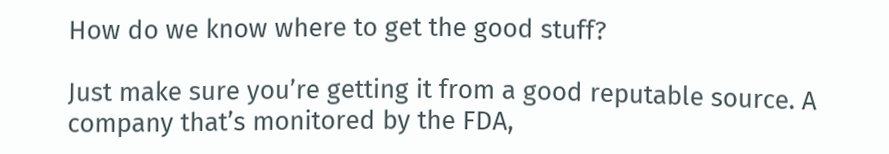How do we know where to get the good stuff?

Just make sure you’re getting it from a good reputable source. A company that’s monitored by the FDA,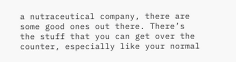a nutraceutical company, there are some good ones out there. There’s the stuff that you can get over the counter, especially like your normal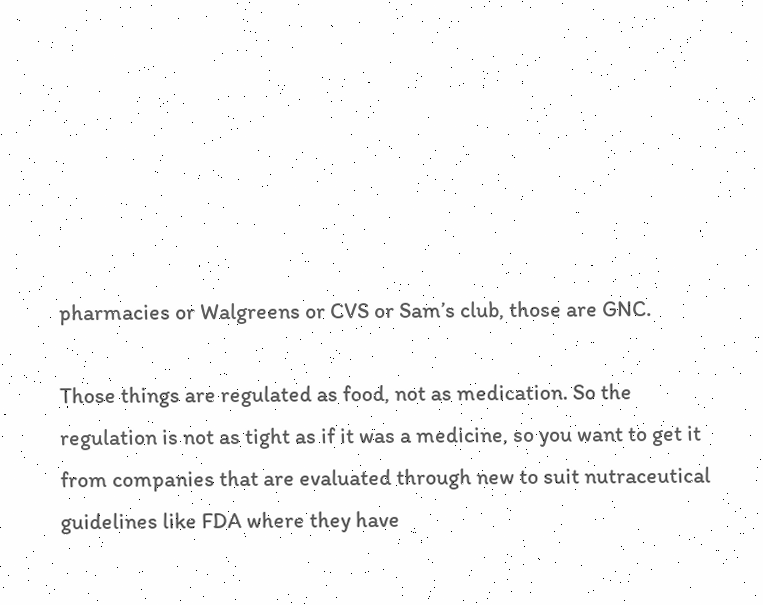pharmacies or Walgreens or CVS or Sam’s club, those are GNC.

Those things are regulated as food, not as medication. So the regulation is not as tight as if it was a medicine, so you want to get it from companies that are evaluated through new to suit nutraceutical guidelines like FDA where they have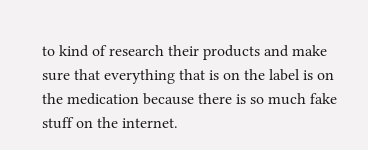to kind of research their products and make sure that everything that is on the label is on the medication because there is so much fake stuff on the internet.